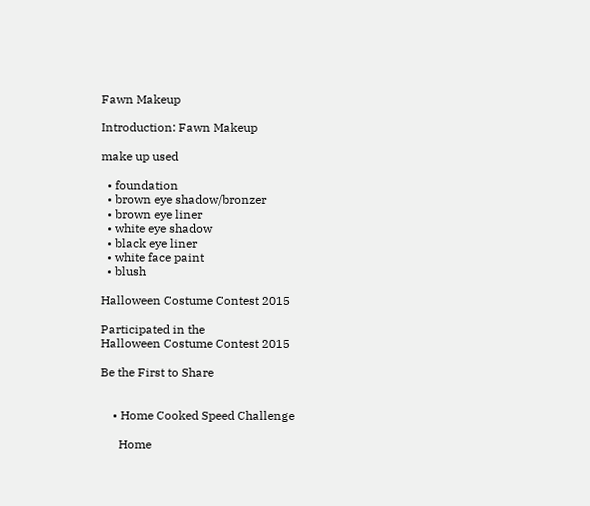Fawn Makeup

Introduction: Fawn Makeup

make up used

  • foundation
  • brown eye shadow/bronzer
  • brown eye liner
  • white eye shadow
  • black eye liner
  • white face paint
  • blush

Halloween Costume Contest 2015

Participated in the
Halloween Costume Contest 2015

Be the First to Share


    • Home Cooked Speed Challenge

      Home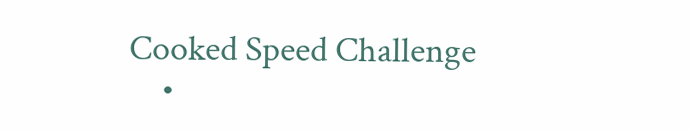Cooked Speed Challenge
    •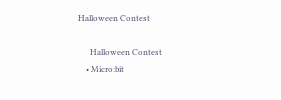Halloween Contest

      Halloween Contest
    • Micro:bit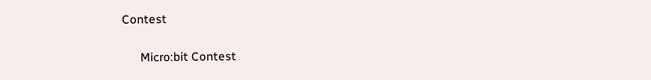Contest

      Micro:bit Contest